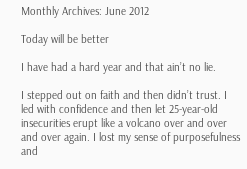Monthly Archives: June 2012

Today will be better

I have had a hard year and that ain’t no lie.

I stepped out on faith and then didn’t trust. I led with confidence and then let 25-year-old insecurities erupt like a volcano over and over and over again. I lost my sense of purposefulness and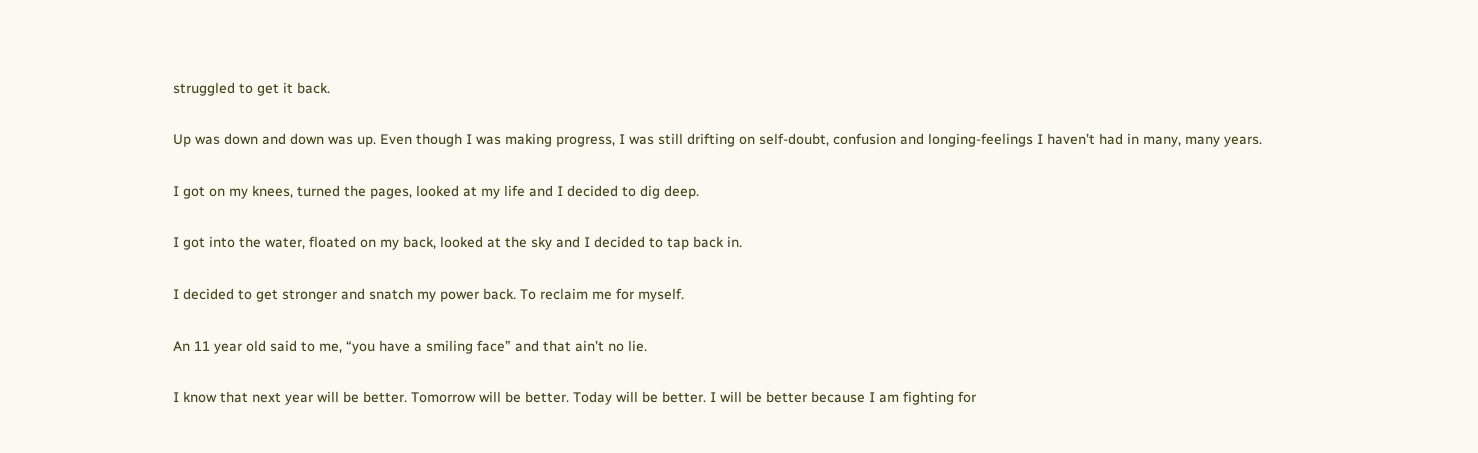struggled to get it back.

Up was down and down was up. Even though I was making progress, I was still drifting on self-doubt, confusion and longing-feelings I haven’t had in many, many years.

I got on my knees, turned the pages, looked at my life and I decided to dig deep.

I got into the water, floated on my back, looked at the sky and I decided to tap back in.

I decided to get stronger and snatch my power back. To reclaim me for myself.

An 11 year old said to me, “you have a smiling face” and that ain’t no lie.

I know that next year will be better. Tomorrow will be better. Today will be better. I will be better because I am fighting for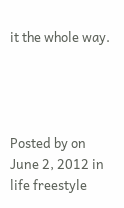it the whole way.




Posted by on June 2, 2012 in life freestyle